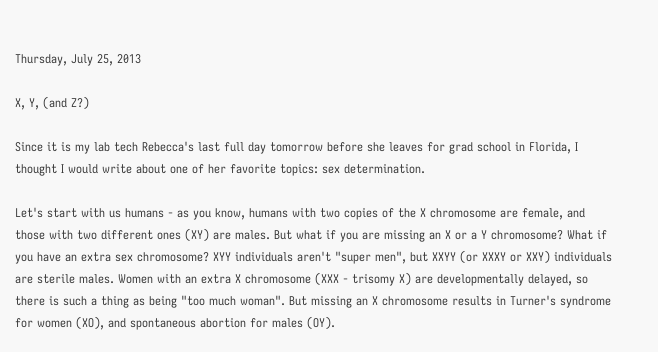Thursday, July 25, 2013

X, Y, (and Z?)

Since it is my lab tech Rebecca's last full day tomorrow before she leaves for grad school in Florida, I thought I would write about one of her favorite topics: sex determination.

Let's start with us humans - as you know, humans with two copies of the X chromosome are female, and those with two different ones (XY) are males. But what if you are missing an X or a Y chromosome? What if you have an extra sex chromosome? XYY individuals aren't "super men", but XXYY (or XXXY or XXY) individuals are sterile males. Women with an extra X chromosome (XXX - trisomy X) are developmentally delayed, so there is such a thing as being "too much woman". But missing an X chromosome results in Turner's syndrome for women (XO), and spontaneous abortion for males (OY).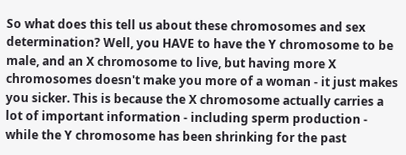So what does this tell us about these chromosomes and sex determination? Well, you HAVE to have the Y chromosome to be male, and an X chromosome to live, but having more X chromosomes doesn't make you more of a woman - it just makes you sicker. This is because the X chromosome actually carries a lot of important information - including sperm production - while the Y chromosome has been shrinking for the past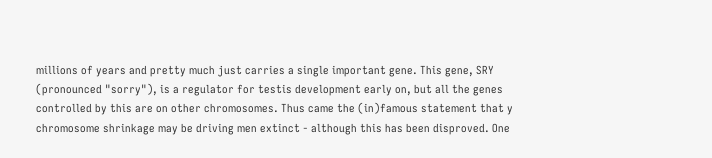millions of years and pretty much just carries a single important gene. This gene, SRY (pronounced "sorry"), is a regulator for testis development early on, but all the genes controlled by this are on other chromosomes. Thus came the (in)famous statement that y chromosome shrinkage may be driving men extinct - although this has been disproved. One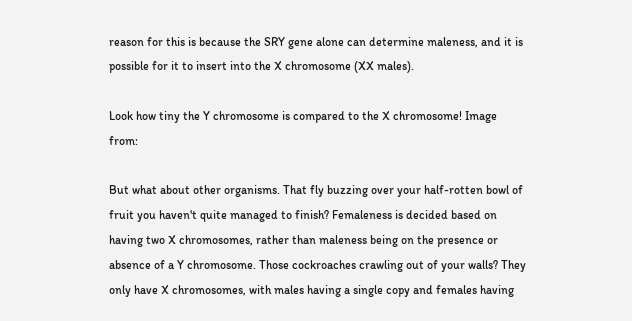reason for this is because the SRY gene alone can determine maleness, and it is possible for it to insert into the X chromosome (XX males).

Look how tiny the Y chromosome is compared to the X chromosome! Image from:

But what about other organisms. That fly buzzing over your half-rotten bowl of fruit you haven't quite managed to finish? Femaleness is decided based on having two X chromosomes, rather than maleness being on the presence or absence of a Y chromosome. Those cockroaches crawling out of your walls? They only have X chromosomes, with males having a single copy and females having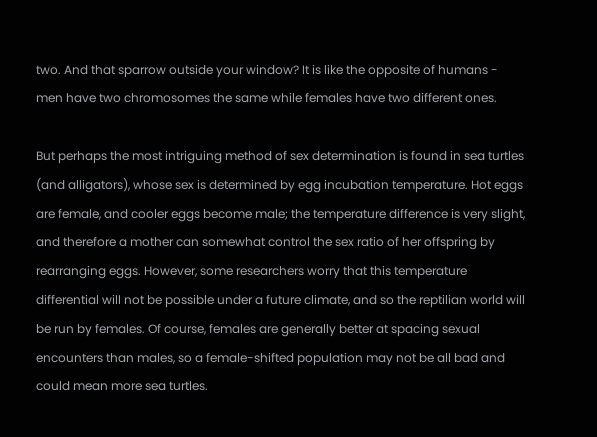two. And that sparrow outside your window? It is like the opposite of humans - men have two chromosomes the same while females have two different ones.

But perhaps the most intriguing method of sex determination is found in sea turtles (and alligators), whose sex is determined by egg incubation temperature. Hot eggs are female, and cooler eggs become male; the temperature difference is very slight, and therefore a mother can somewhat control the sex ratio of her offspring by rearranging eggs. However, some researchers worry that this temperature differential will not be possible under a future climate, and so the reptilian world will be run by females. Of course, females are generally better at spacing sexual encounters than males, so a female-shifted population may not be all bad and could mean more sea turtles.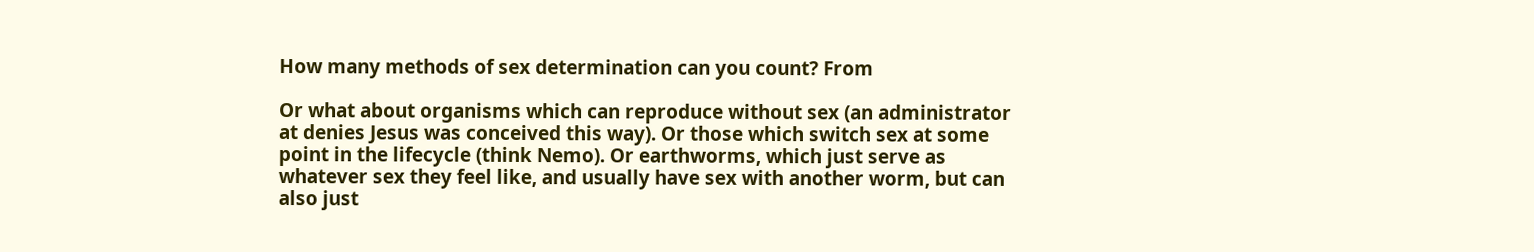How many methods of sex determination can you count? From

Or what about organisms which can reproduce without sex (an administrator at denies Jesus was conceived this way). Or those which switch sex at some point in the lifecycle (think Nemo). Or earthworms, which just serve as whatever sex they feel like, and usually have sex with another worm, but can also just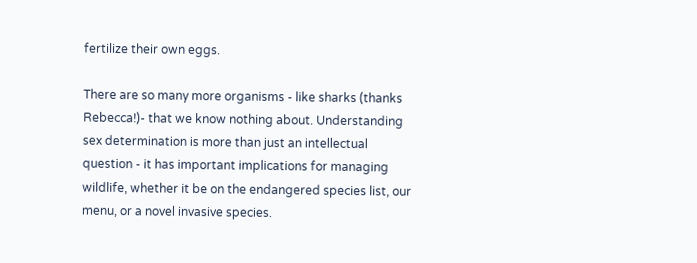fertilize their own eggs.

There are so many more organisms - like sharks (thanks Rebecca!)- that we know nothing about. Understanding sex determination is more than just an intellectual question - it has important implications for managing wildlife, whether it be on the endangered species list, our menu, or a novel invasive species.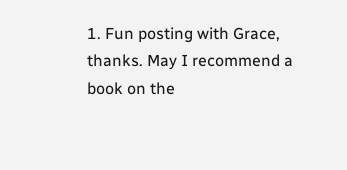1. Fun posting with Grace, thanks. May I recommend a book on the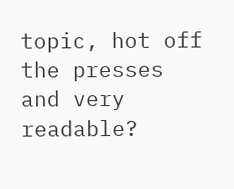topic, hot off the presses and very readable?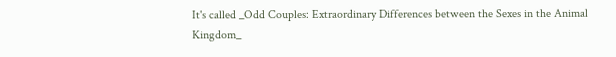It's called _Odd Couples: Extraordinary Differences between the Sexes in the Animal Kingdom_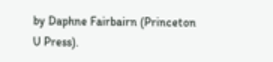by Daphne Fairbairn (Princeton U Press).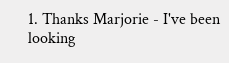1. Thanks Marjorie - I've been looking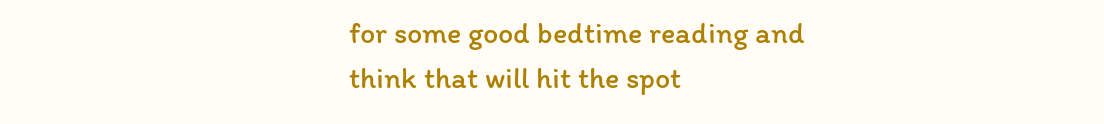for some good bedtime reading and think that will hit the spot